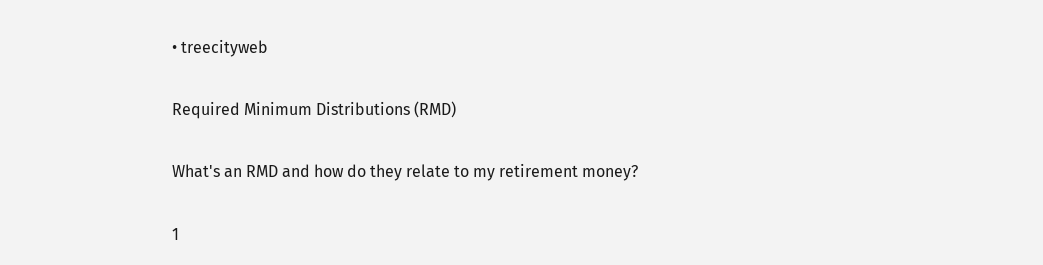• treecityweb

Required Minimum Distributions (RMD)

What's an RMD and how do they relate to my retirement money?

1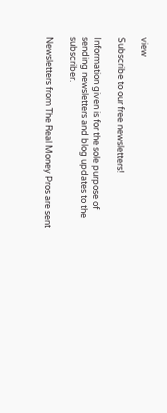view

Subscribe to our free newsletters!

Information given is for the sole purpose of sending newsletters and blog updates to the subscriber.

Newsletters from The Real Money Pros are sent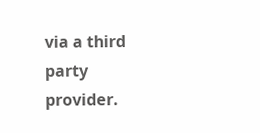via a third party provider.